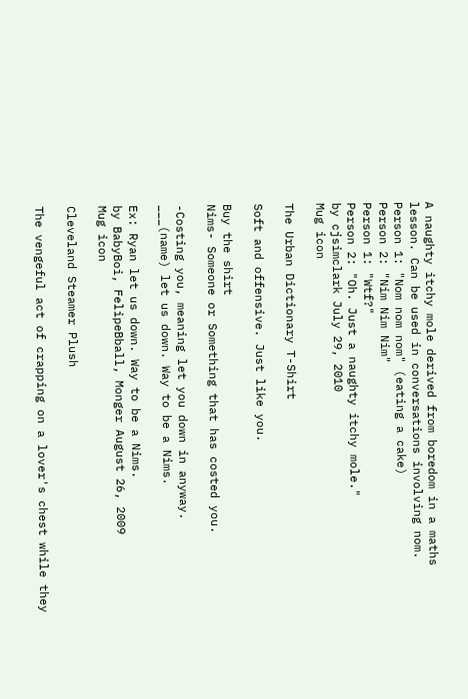A naughty itchy mole derived from boredom in a maths lesson. Can be used in conversations involving nom.
Person 1: "Nom nom nom" (eating a cake)
Person 2: "Nim Nim Nim"
Person 1: "Wtf?"
Person 2: "Oh. Just a naughty itchy mole."
by cjsimclark July 29, 2010
Mug icon

The Urban Dictionary T-Shirt

Soft and offensive. Just like you.

Buy the shirt
Nims- Someone or Something that has costed you.

-Costing you, meaning let you down in anyway.
___(name) let us down. Way to be a Nims.

Ex: Ryan let us down. Way to be a Nims.
by BabyBoi, FelipeBball, Monger August 26, 2009
Mug icon

Cleveland Steamer Plush

The vengeful act of crapping on a lover's chest while they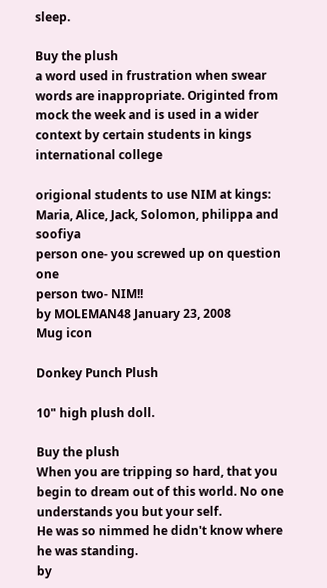sleep.

Buy the plush
a word used in frustration when swear words are inappropriate. Originted from mock the week and is used in a wider context by certain students in kings international college

origional students to use NIM at kings:
Maria, Alice, Jack, Solomon, philippa and soofiya
person one- you screwed up on question one
person two- NIM!!
by MOLEMAN48 January 23, 2008
Mug icon

Donkey Punch Plush

10" high plush doll.

Buy the plush
When you are tripping so hard, that you begin to dream out of this world. No one understands you but your self.
He was so nimmed he didn't know where he was standing.
by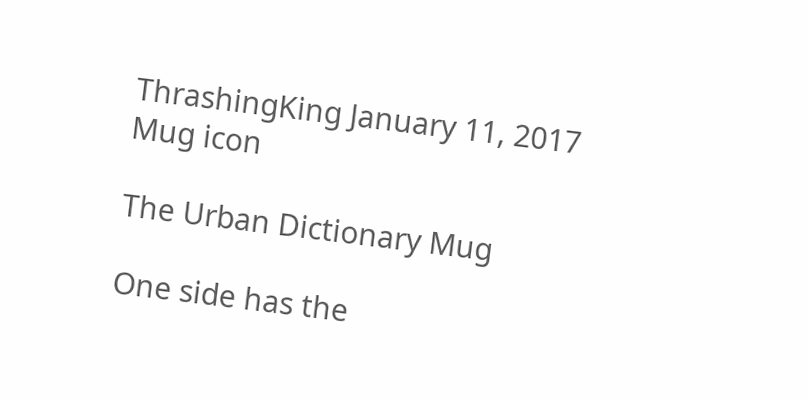ThrashingKing January 11, 2017
Mug icon

The Urban Dictionary Mug

One side has the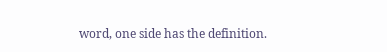word, one side has the definition.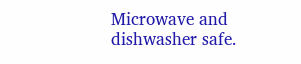Microwave and dishwasher safe.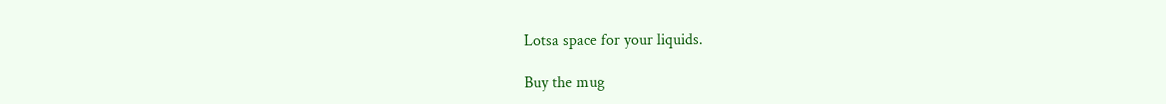Lotsa space for your liquids.

Buy the mug